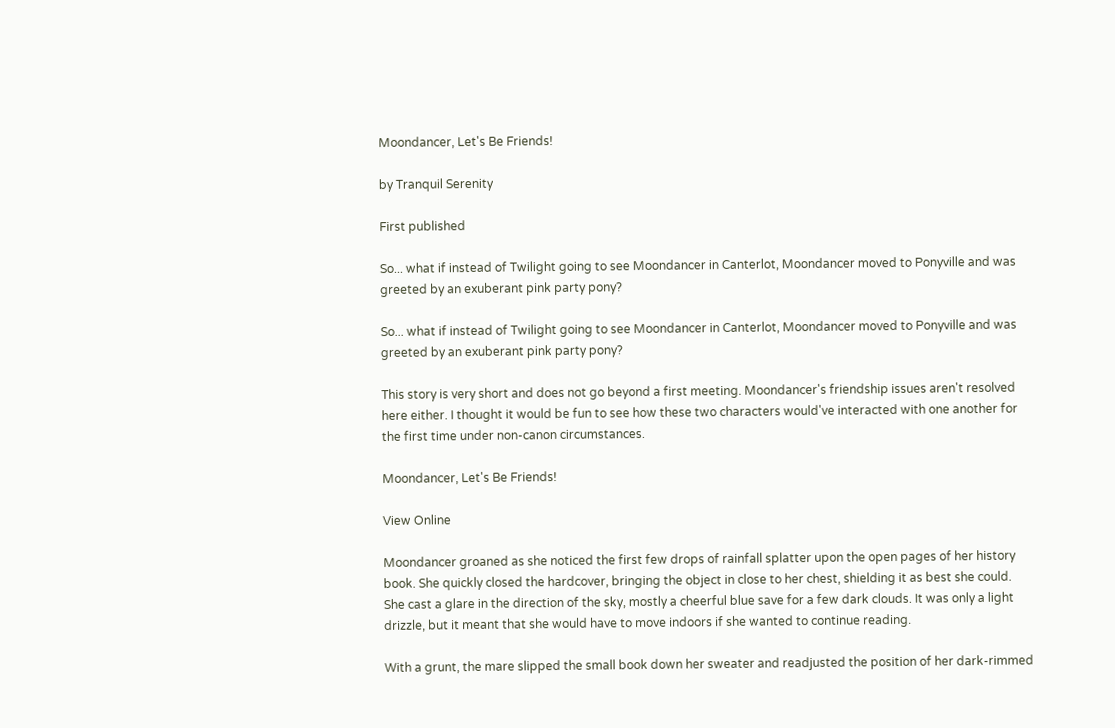Moondancer, Let's Be Friends!

by Tranquil Serenity

First published

So... what if instead of Twilight going to see Moondancer in Canterlot, Moondancer moved to Ponyville and was greeted by an exuberant pink party pony?

So... what if instead of Twilight going to see Moondancer in Canterlot, Moondancer moved to Ponyville and was greeted by an exuberant pink party pony?

This story is very short and does not go beyond a first meeting. Moondancer's friendship issues aren't resolved here either. I thought it would be fun to see how these two characters would've interacted with one another for the first time under non-canon circumstances.

Moondancer, Let's Be Friends!

View Online

Moondancer groaned as she noticed the first few drops of rainfall splatter upon the open pages of her history book. She quickly closed the hardcover, bringing the object in close to her chest, shielding it as best she could. She cast a glare in the direction of the sky, mostly a cheerful blue save for a few dark clouds. It was only a light drizzle, but it meant that she would have to move indoors if she wanted to continue reading.

With a grunt, the mare slipped the small book down her sweater and readjusted the position of her dark-rimmed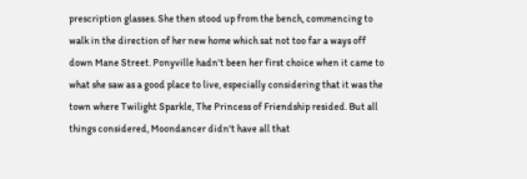prescription glasses. She then stood up from the bench, commencing to walk in the direction of her new home which sat not too far a ways off down Mane Street. Ponyville hadn't been her first choice when it came to what she saw as a good place to live, especially considering that it was the town where Twilight Sparkle, The Princess of Friendship resided. But all things considered, Moondancer didn't have all that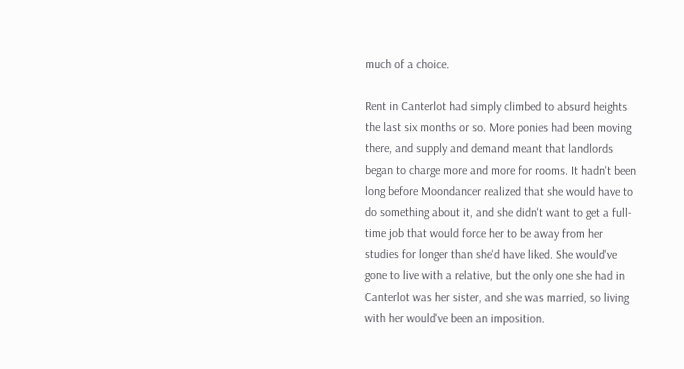much of a choice.

Rent in Canterlot had simply climbed to absurd heights the last six months or so. More ponies had been moving there, and supply and demand meant that landlords began to charge more and more for rooms. It hadn't been long before Moondancer realized that she would have to do something about it, and she didn't want to get a full-time job that would force her to be away from her studies for longer than she'd have liked. She would've gone to live with a relative, but the only one she had in Canterlot was her sister, and she was married, so living with her would've been an imposition.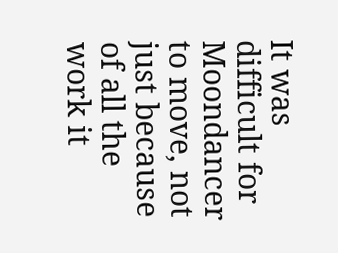It was difficult for Moondancer to move, not just because of all the work it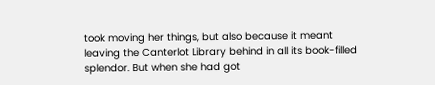took moving her things, but also because it meant leaving the Canterlot Library behind in all its book-filled splendor. But when she had got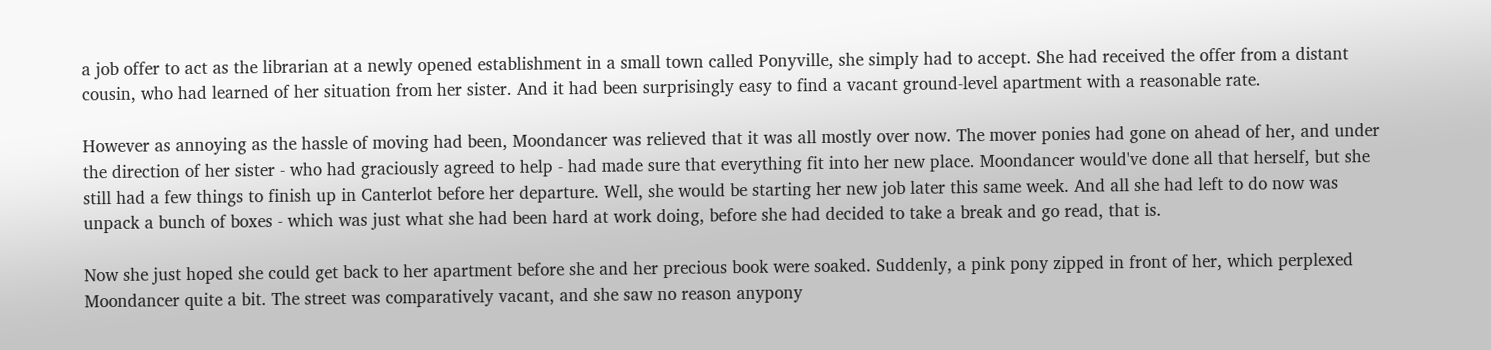a job offer to act as the librarian at a newly opened establishment in a small town called Ponyville, she simply had to accept. She had received the offer from a distant cousin, who had learned of her situation from her sister. And it had been surprisingly easy to find a vacant ground-level apartment with a reasonable rate.

However as annoying as the hassle of moving had been, Moondancer was relieved that it was all mostly over now. The mover ponies had gone on ahead of her, and under the direction of her sister - who had graciously agreed to help - had made sure that everything fit into her new place. Moondancer would've done all that herself, but she still had a few things to finish up in Canterlot before her departure. Well, she would be starting her new job later this same week. And all she had left to do now was unpack a bunch of boxes - which was just what she had been hard at work doing, before she had decided to take a break and go read, that is.

Now she just hoped she could get back to her apartment before she and her precious book were soaked. Suddenly, a pink pony zipped in front of her, which perplexed Moondancer quite a bit. The street was comparatively vacant, and she saw no reason anypony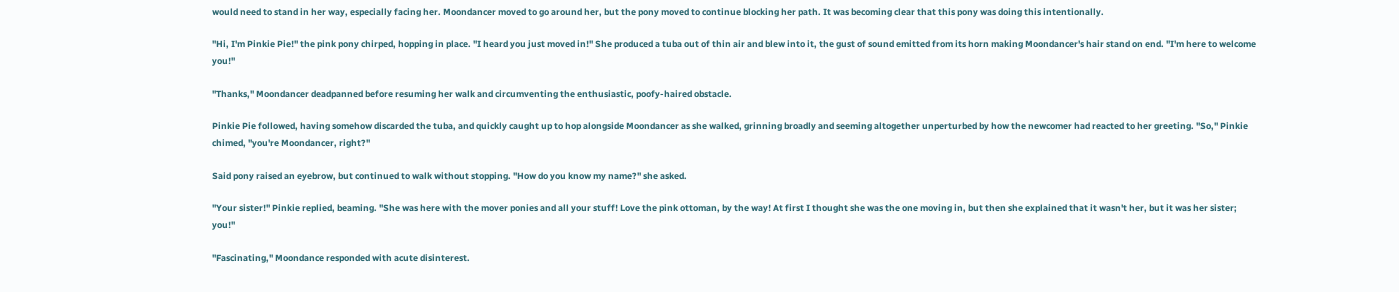would need to stand in her way, especially facing her. Moondancer moved to go around her, but the pony moved to continue blocking her path. It was becoming clear that this pony was doing this intentionally.

"Hi, I'm Pinkie Pie!" the pink pony chirped, hopping in place. "I heard you just moved in!" She produced a tuba out of thin air and blew into it, the gust of sound emitted from its horn making Moondancer's hair stand on end. "I'm here to welcome you!"

"Thanks," Moondancer deadpanned before resuming her walk and circumventing the enthusiastic, poofy-haired obstacle.

Pinkie Pie followed, having somehow discarded the tuba, and quickly caught up to hop alongside Moondancer as she walked, grinning broadly and seeming altogether unperturbed by how the newcomer had reacted to her greeting. "So," Pinkie chimed, "you're Moondancer, right?"

Said pony raised an eyebrow, but continued to walk without stopping. "How do you know my name?" she asked.

"Your sister!" Pinkie replied, beaming. "She was here with the mover ponies and all your stuff! Love the pink ottoman, by the way! At first I thought she was the one moving in, but then she explained that it wasn't her, but it was her sister; you!"

"Fascinating," Moondance responded with acute disinterest.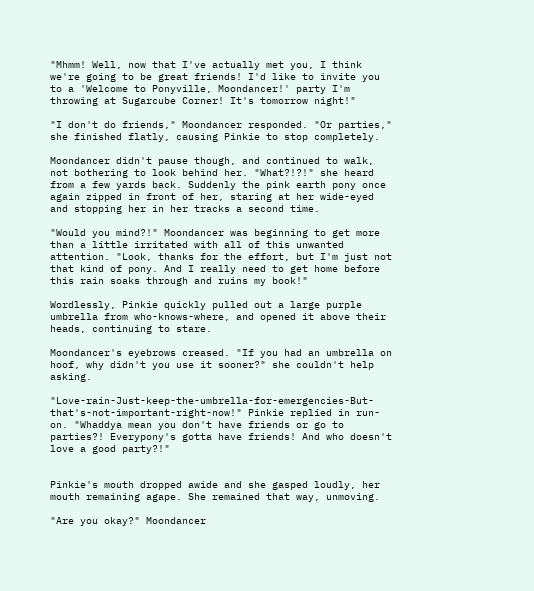"Mhmm! Well, now that I've actually met you, I think we're going to be great friends! I'd like to invite you to a 'Welcome to Ponyville, Moondancer!' party I'm throwing at Sugarcube Corner! It's tomorrow night!"

"I don't do friends," Moondancer responded. "Or parties," she finished flatly, causing Pinkie to stop completely.

Moondancer didn't pause though, and continued to walk, not bothering to look behind her. "What?!?!" she heard from a few yards back. Suddenly the pink earth pony once again zipped in front of her, staring at her wide-eyed and stopping her in her tracks a second time.

"Would you mind?!" Moondancer was beginning to get more than a little irritated with all of this unwanted attention. "Look, thanks for the effort, but I'm just not that kind of pony. And I really need to get home before this rain soaks through and ruins my book!"

Wordlessly, Pinkie quickly pulled out a large purple umbrella from who-knows-where, and opened it above their heads, continuing to stare.

Moondancer's eyebrows creased. "If you had an umbrella on hoof, why didn't you use it sooner?" she couldn't help asking.

"Love-rain-Just-keep-the-umbrella-for-emergencies-But-that's-not-important-right-now!" Pinkie replied in run-on. "Whaddya mean you don't have friends or go to parties?! Everypony's gotta have friends! And who doesn't love a good party?!"


Pinkie's mouth dropped awide and she gasped loudly, her mouth remaining agape. She remained that way, unmoving.

"Are you okay?" Moondancer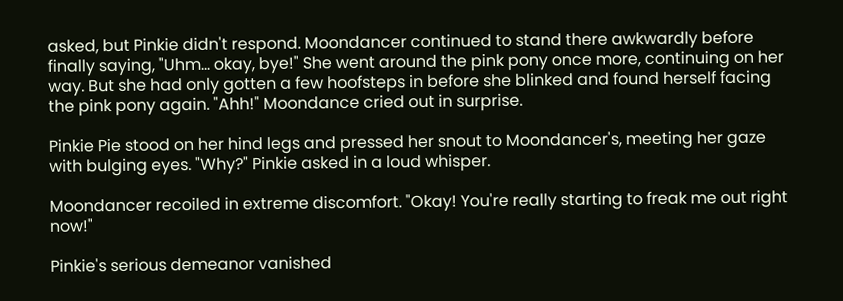asked, but Pinkie didn't respond. Moondancer continued to stand there awkwardly before finally saying, "Uhm... okay, bye!" She went around the pink pony once more, continuing on her way. But she had only gotten a few hoofsteps in before she blinked and found herself facing the pink pony again. "Ahh!" Moondance cried out in surprise.

Pinkie Pie stood on her hind legs and pressed her snout to Moondancer's, meeting her gaze with bulging eyes. "Why?" Pinkie asked in a loud whisper.

Moondancer recoiled in extreme discomfort. "Okay! You're really starting to freak me out right now!"

Pinkie's serious demeanor vanished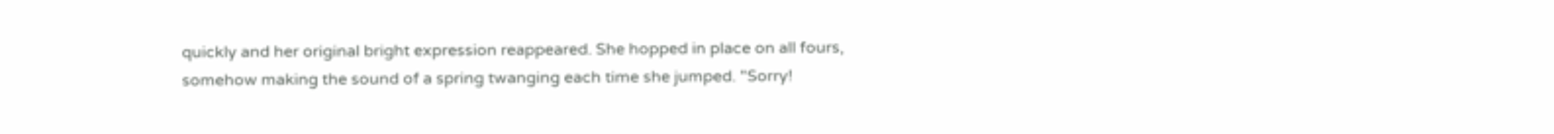quickly and her original bright expression reappeared. She hopped in place on all fours, somehow making the sound of a spring twanging each time she jumped. "Sorry!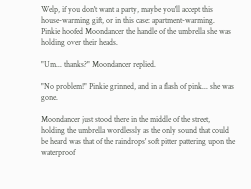Welp, if you don't want a party, maybe you'll accept this house-warming gift, or in this case: apartment-warming. Pinkie hoofed Moondancer the handle of the umbrella she was holding over their heads.

"Um... thanks?" Moondancer replied.

"No problem!" Pinkie grinned, and in a flash of pink... she was gone.

Moondancer just stood there in the middle of the street, holding the umbrella wordlessly as the only sound that could be heard was that of the raindrops' soft pitter pattering upon the waterproof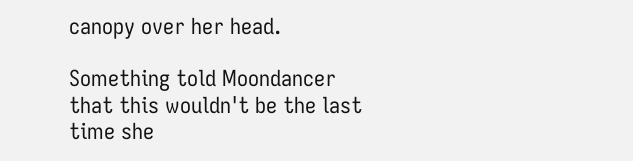canopy over her head.

Something told Moondancer that this wouldn't be the last time she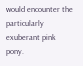would encounter the particularly exuberant pink pony.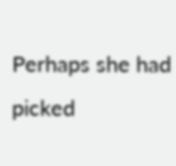Perhaps she had picked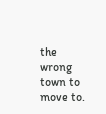the wrong town to move to.